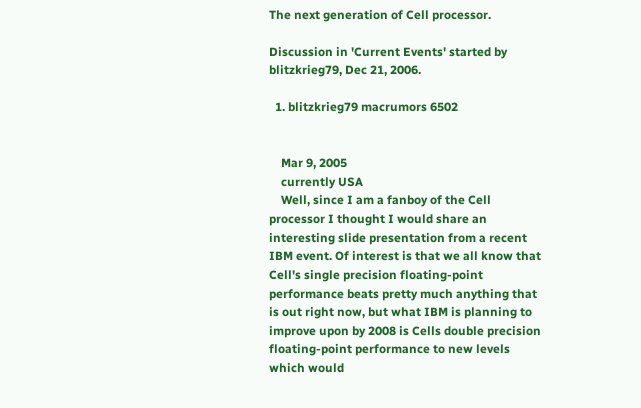The next generation of Cell processor.

Discussion in 'Current Events' started by blitzkrieg79, Dec 21, 2006.

  1. blitzkrieg79 macrumors 6502


    Mar 9, 2005
    currently USA
    Well, since I am a fanboy of the Cell processor I thought I would share an interesting slide presentation from a recent IBM event. Of interest is that we all know that Cell's single precision floating-point performance beats pretty much anything that is out right now, but what IBM is planning to improve upon by 2008 is Cells double precision floating-point performance to new levels which would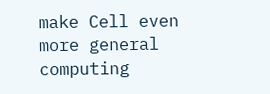make Cell even more general computing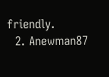friendly.
  2. Anewman87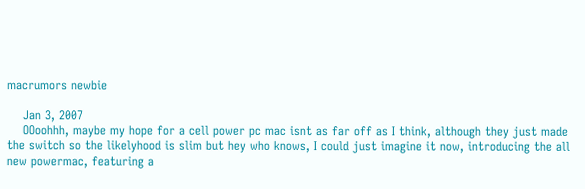macrumors newbie

    Jan 3, 2007
    OOoohhh, maybe my hope for a cell power pc mac isnt as far off as I think, although they just made the switch so the likelyhood is slim but hey who knows, I could just imagine it now, introducing the all new powermac, featuring a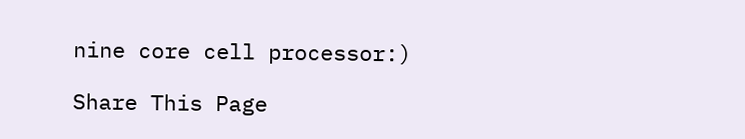nine core cell processor:)

Share This Page